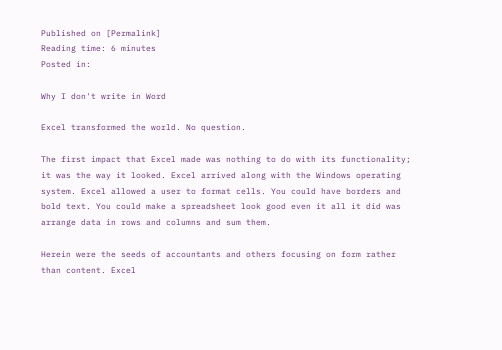Published on [Permalink]
Reading time: 6 minutes
Posted in:

Why I don't write in Word

Excel transformed the world. No question.

The first impact that Excel made was nothing to do with its functionality; it was the way it looked. Excel arrived along with the Windows operating system. Excel allowed a user to format cells. You could have borders and bold text. You could make a spreadsheet look good even it all it did was arrange data in rows and columns and sum them.

Herein were the seeds of accountants and others focusing on form rather than content. Excel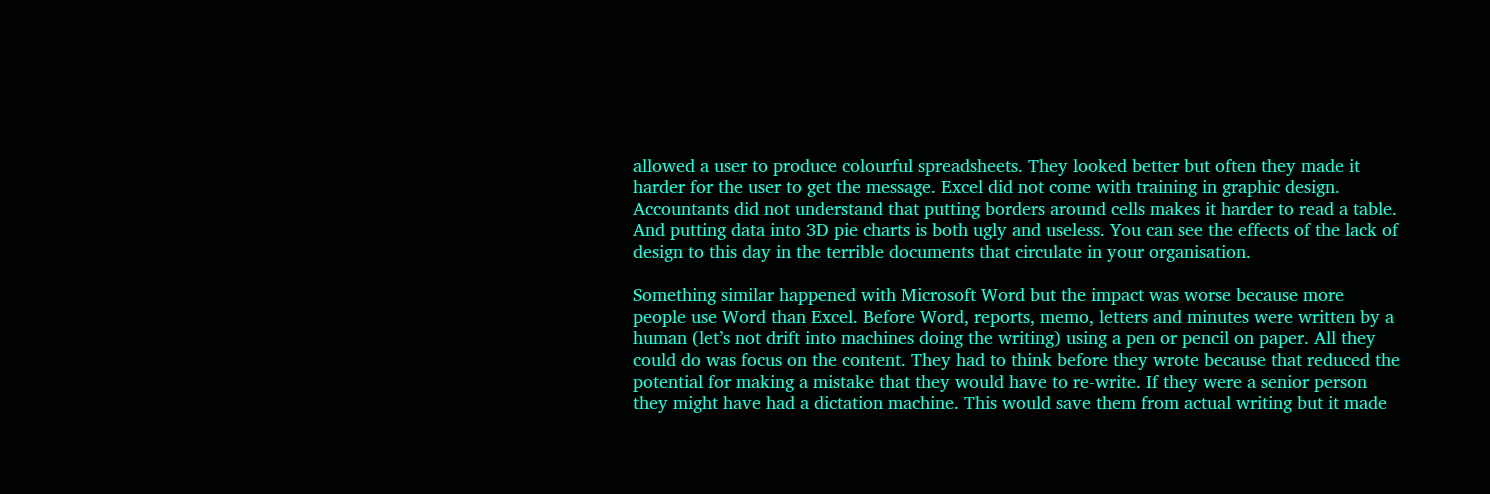allowed a user to produce colourful spreadsheets. They looked better but often they made it harder for the user to get the message. Excel did not come with training in graphic design. Accountants did not understand that putting borders around cells makes it harder to read a table. And putting data into 3D pie charts is both ugly and useless. You can see the effects of the lack of design to this day in the terrible documents that circulate in your organisation.

Something similar happened with Microsoft Word but the impact was worse because more people use Word than Excel. Before Word, reports, memo, letters and minutes were written by a human (let’s not drift into machines doing the writing) using a pen or pencil on paper. All they could do was focus on the content. They had to think before they wrote because that reduced the potential for making a mistake that they would have to re-write. If they were a senior person they might have had a dictation machine. This would save them from actual writing but it made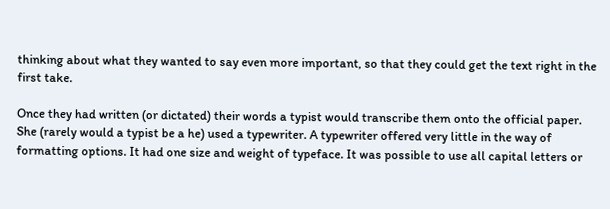thinking about what they wanted to say even more important, so that they could get the text right in the first take.

Once they had written (or dictated) their words a typist would transcribe them onto the official paper. She (rarely would a typist be a he) used a typewriter. A typewriter offered very little in the way of formatting options. It had one size and weight of typeface. It was possible to use all capital letters or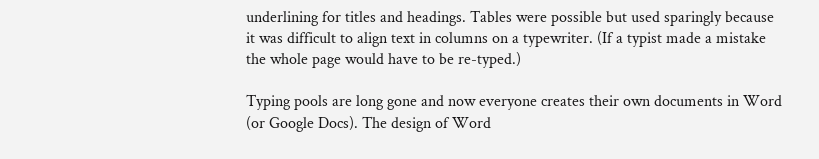underlining for titles and headings. Tables were possible but used sparingly because it was difficult to align text in columns on a typewriter. (If a typist made a mistake the whole page would have to be re-typed.)

Typing pools are long gone and now everyone creates their own documents in Word (or Google Docs). The design of Word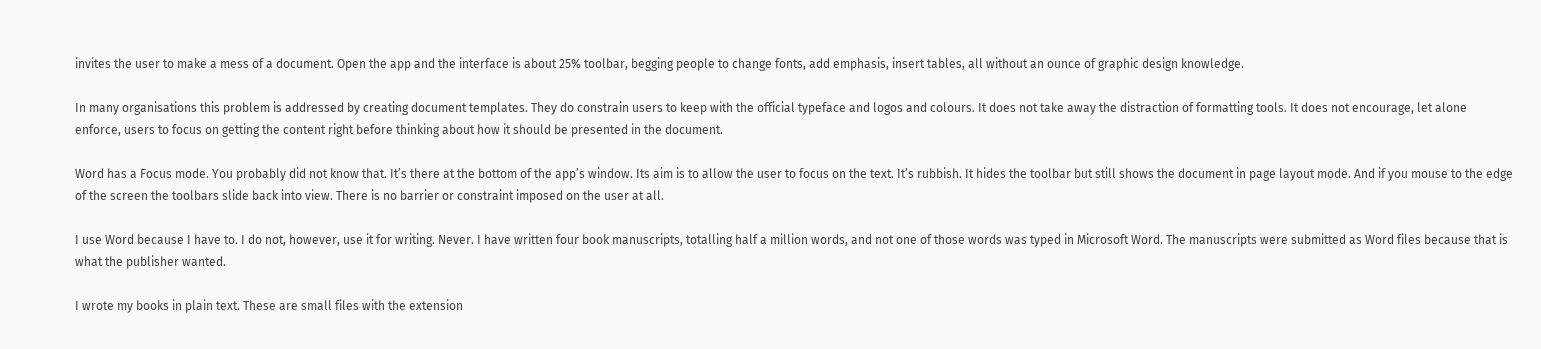invites the user to make a mess of a document. Open the app and the interface is about 25% toolbar, begging people to change fonts, add emphasis, insert tables, all without an ounce of graphic design knowledge.

In many organisations this problem is addressed by creating document templates. They do constrain users to keep with the official typeface and logos and colours. It does not take away the distraction of formatting tools. It does not encourage, let alone enforce, users to focus on getting the content right before thinking about how it should be presented in the document.

Word has a Focus mode. You probably did not know that. It’s there at the bottom of the app’s window. Its aim is to allow the user to focus on the text. It’s rubbish. It hides the toolbar but still shows the document in page layout mode. And if you mouse to the edge of the screen the toolbars slide back into view. There is no barrier or constraint imposed on the user at all.

I use Word because I have to. I do not, however, use it for writing. Never. I have written four book manuscripts, totalling half a million words, and not one of those words was typed in Microsoft Word. The manuscripts were submitted as Word files because that is what the publisher wanted.

I wrote my books in plain text. These are small files with the extension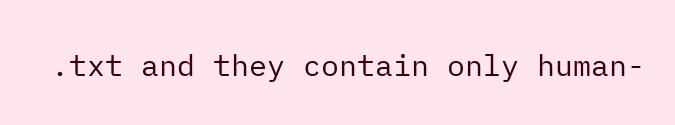.txt and they contain only human-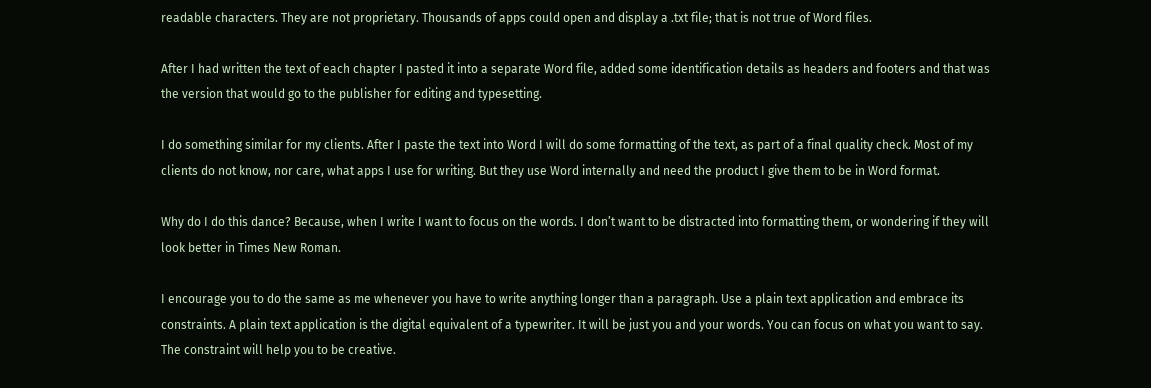readable characters. They are not proprietary. Thousands of apps could open and display a .txt file; that is not true of Word files.

After I had written the text of each chapter I pasted it into a separate Word file, added some identification details as headers and footers and that was the version that would go to the publisher for editing and typesetting.

I do something similar for my clients. After I paste the text into Word I will do some formatting of the text, as part of a final quality check. Most of my clients do not know, nor care, what apps I use for writing. But they use Word internally and need the product I give them to be in Word format.

Why do I do this dance? Because, when I write I want to focus on the words. I don’t want to be distracted into formatting them, or wondering if they will look better in Times New Roman.

I encourage you to do the same as me whenever you have to write anything longer than a paragraph. Use a plain text application and embrace its constraints. A plain text application is the digital equivalent of a typewriter. It will be just you and your words. You can focus on what you want to say. The constraint will help you to be creative.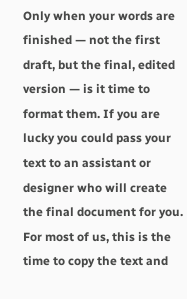Only when your words are finished — not the first draft, but the final, edited version — is it time to format them. If you are lucky you could pass your text to an assistant or designer who will create the final document for you. For most of us, this is the time to copy the text and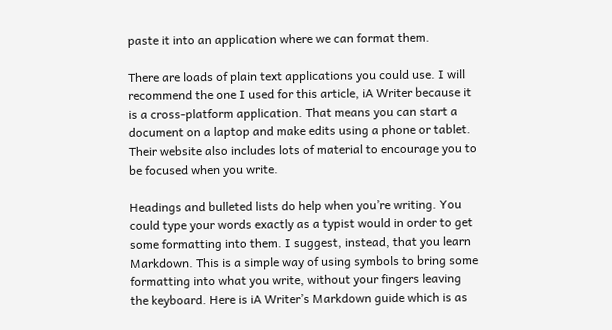paste it into an application where we can format them.

There are loads of plain text applications you could use. I will recommend the one I used for this article, iA Writer because it is a cross-platform application. That means you can start a document on a laptop and make edits using a phone or tablet. Their website also includes lots of material to encourage you to be focused when you write.

Headings and bulleted lists do help when you’re writing. You could type your words exactly as a typist would in order to get some formatting into them. I suggest, instead, that you learn Markdown. This is a simple way of using symbols to bring some formatting into what you write, without your fingers leaving the keyboard. Here is iA Writer’s Markdown guide which is as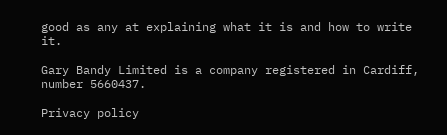good as any at explaining what it is and how to write it.

Gary Bandy Limited is a company registered in Cardiff, number 5660437.

Privacy policy